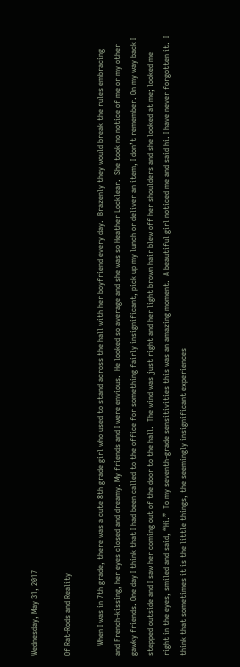Wednesday, May 31, 2017

Of Rat-Rods and Reality

     When I was in 7th grade, there was a cute 8th grade girl who used to stand across the hall with her boyfriend every day.  Brazenly they would break the rules embracing and French-kissing, her eyes closed and dreamy. My friends and I were envious.  He looked so average and she was so Heather Locklear.  She took no notice of me or my other gawky friends. One day I think that I had been called to the office for something fairly insignificant, pick up my lunch or deliver an item, I don’t remember. On my way back I stepped outside and I saw her coming out of the door to the hall.  The wind was just right and her light brown hair blew off her shoulders and she looked at me; looked me right in the eyes, smiled and said, “Hi.”  To my seventh-grade sensitivities this was an amazing moment.  A beautiful girl noticed me and said hi. I have never forgotten it.  I think that sometimes it is the little things, the seemingly insignificant experiences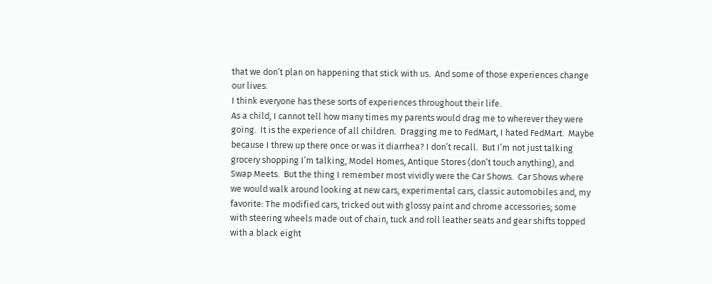that we don’t plan on happening that stick with us.  And some of those experiences change our lives.
I think everyone has these sorts of experiences throughout their life.
As a child, I cannot tell how many times my parents would drag me to wherever they were going.  It is the experience of all children.  Dragging me to FedMart, I hated FedMart.  Maybe because I threw up there once or was it diarrhea? I don’t recall.  But I’m not just talking grocery shopping I’m talking, Model Homes, Antique Stores (don’t touch anything), and Swap Meets.  But the thing I remember most vividly were the Car Shows.  Car Shows where we would walk around looking at new cars, experimental cars, classic automobiles and, my favorite: The modified cars, tricked out with glossy paint and chrome accessories; some with steering wheels made out of chain, tuck and roll leather seats and gear shifts topped with a black eight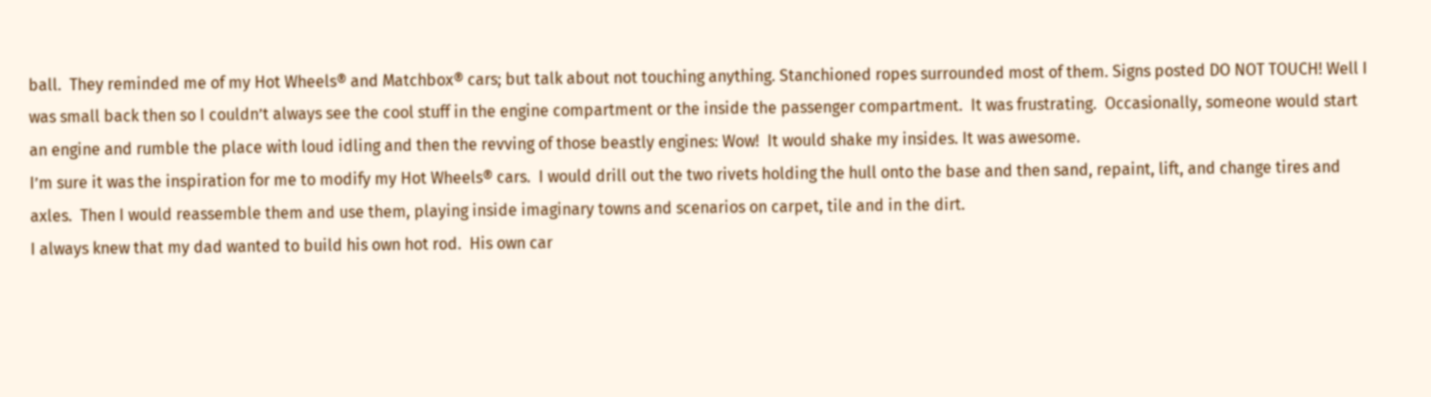ball.  They reminded me of my Hot Wheels® and Matchbox® cars; but talk about not touching anything. Stanchioned ropes surrounded most of them. Signs posted DO NOT TOUCH! Well I was small back then so I couldn’t always see the cool stuff in the engine compartment or the inside the passenger compartment.  It was frustrating.  Occasionally, someone would start an engine and rumble the place with loud idling and then the revving of those beastly engines: Wow!  It would shake my insides. It was awesome.
I’m sure it was the inspiration for me to modify my Hot Wheels® cars.  I would drill out the two rivets holding the hull onto the base and then sand, repaint, lift, and change tires and axles.  Then I would reassemble them and use them, playing inside imaginary towns and scenarios on carpet, tile and in the dirt.
I always knew that my dad wanted to build his own hot rod.  His own car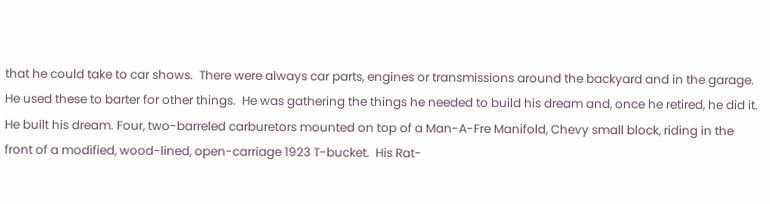that he could take to car shows.  There were always car parts, engines or transmissions around the backyard and in the garage.  He used these to barter for other things.  He was gathering the things he needed to build his dream and, once he retired, he did it.  He built his dream. Four, two-barreled carburetors mounted on top of a Man-A-Fre Manifold, Chevy small block, riding in the front of a modified, wood-lined, open-carriage 1923 T-bucket.  His Rat-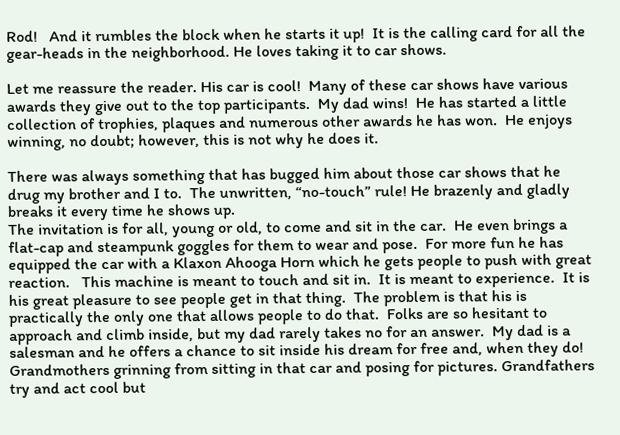Rod!   And it rumbles the block when he starts it up!  It is the calling card for all the gear-heads in the neighborhood. He loves taking it to car shows.

Let me reassure the reader. His car is cool!  Many of these car shows have various awards they give out to the top participants.  My dad wins!  He has started a little collection of trophies, plaques and numerous other awards he has won.  He enjoys winning, no doubt; however, this is not why he does it.

There was always something that has bugged him about those car shows that he drug my brother and I to.  The unwritten, “no-touch” rule! He brazenly and gladly breaks it every time he shows up.
The invitation is for all, young or old, to come and sit in the car.  He even brings a flat-cap and steampunk goggles for them to wear and pose.  For more fun he has equipped the car with a Klaxon Ahooga Horn which he gets people to push with great reaction.   This machine is meant to touch and sit in.  It is meant to experience.  It is his great pleasure to see people get in that thing.  The problem is that his is practically the only one that allows people to do that.  Folks are so hesitant to approach and climb inside, but my dad rarely takes no for an answer.  My dad is a salesman and he offers a chance to sit inside his dream for free and, when they do!  Grandmothers grinning from sitting in that car and posing for pictures. Grandfathers try and act cool but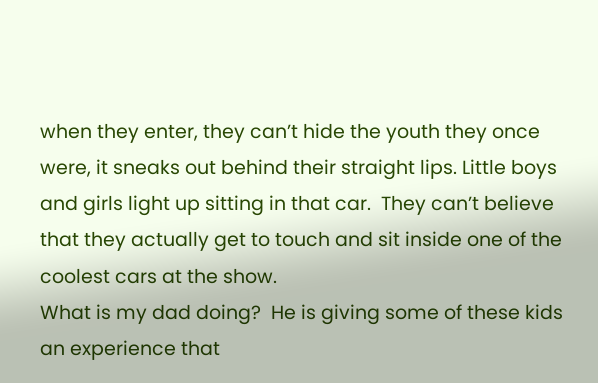when they enter, they can’t hide the youth they once were, it sneaks out behind their straight lips. Little boys and girls light up sitting in that car.  They can’t believe that they actually get to touch and sit inside one of the coolest cars at the show.
What is my dad doing?  He is giving some of these kids an experience that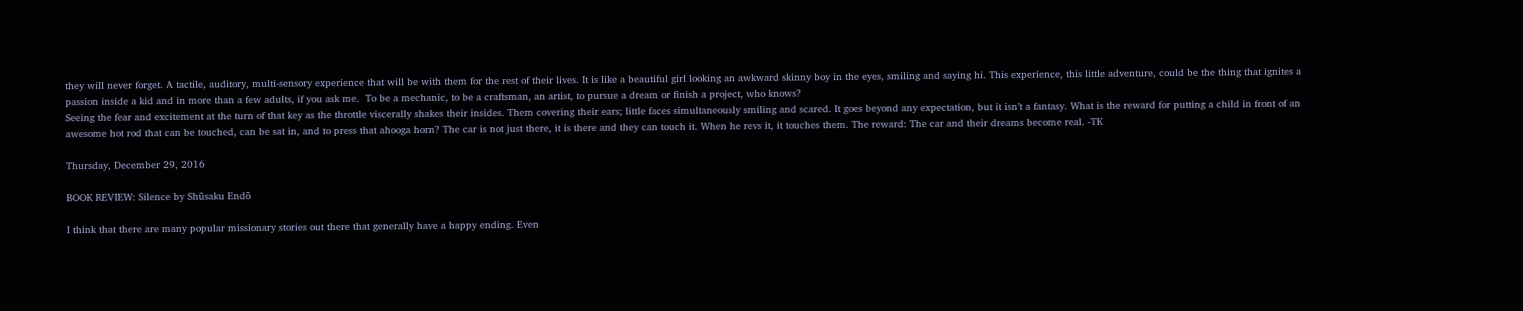they will never forget. A tactile, auditory, multi-sensory experience that will be with them for the rest of their lives. It is like a beautiful girl looking an awkward skinny boy in the eyes, smiling and saying hi. This experience, this little adventure, could be the thing that ignites a passion inside a kid and in more than a few adults, if you ask me.  To be a mechanic, to be a craftsman, an artist, to pursue a dream or finish a project, who knows?
Seeing the fear and excitement at the turn of that key as the throttle viscerally shakes their insides. Them covering their ears; little faces simultaneously smiling and scared. It goes beyond any expectation, but it isn’t a fantasy. What is the reward for putting a child in front of an awesome hot rod that can be touched, can be sat in, and to press that ahooga horn? The car is not just there, it is there and they can touch it. When he revs it, it touches them. The reward: The car and their dreams become real. -TK

Thursday, December 29, 2016

BOOK REVIEW: Silence by Shūsaku Endō

I think that there are many popular missionary stories out there that generally have a happy ending. Even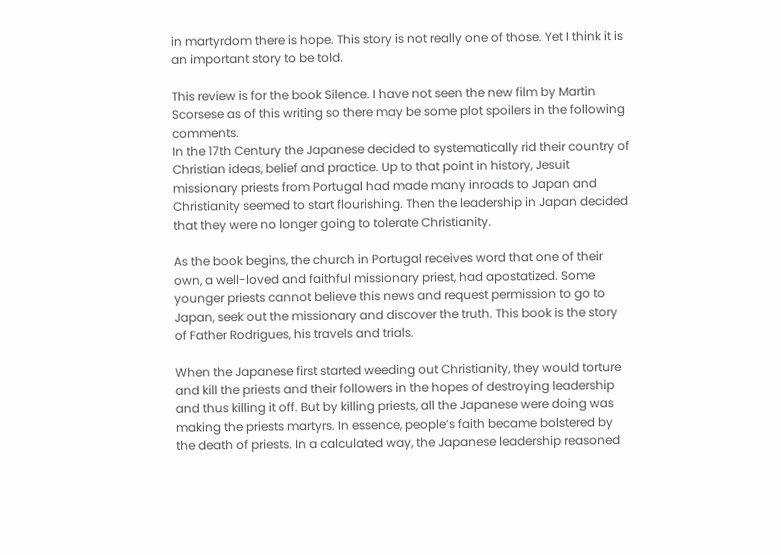in martyrdom there is hope. This story is not really one of those. Yet I think it is an important story to be told.

This review is for the book Silence. I have not seen the new film by Martin Scorsese as of this writing so there may be some plot spoilers in the following comments.
In the 17th Century the Japanese decided to systematically rid their country of Christian ideas, belief and practice. Up to that point in history, Jesuit missionary priests from Portugal had made many inroads to Japan and Christianity seemed to start flourishing. Then the leadership in Japan decided that they were no longer going to tolerate Christianity.

As the book begins, the church in Portugal receives word that one of their own, a well-loved and faithful missionary priest, had apostatized. Some younger priests cannot believe this news and request permission to go to Japan, seek out the missionary and discover the truth. This book is the story of Father Rodrigues, his travels and trials.

When the Japanese first started weeding out Christianity, they would torture and kill the priests and their followers in the hopes of destroying leadership and thus killing it off. But by killing priests, all the Japanese were doing was making the priests martyrs. In essence, people’s faith became bolstered by the death of priests. In a calculated way, the Japanese leadership reasoned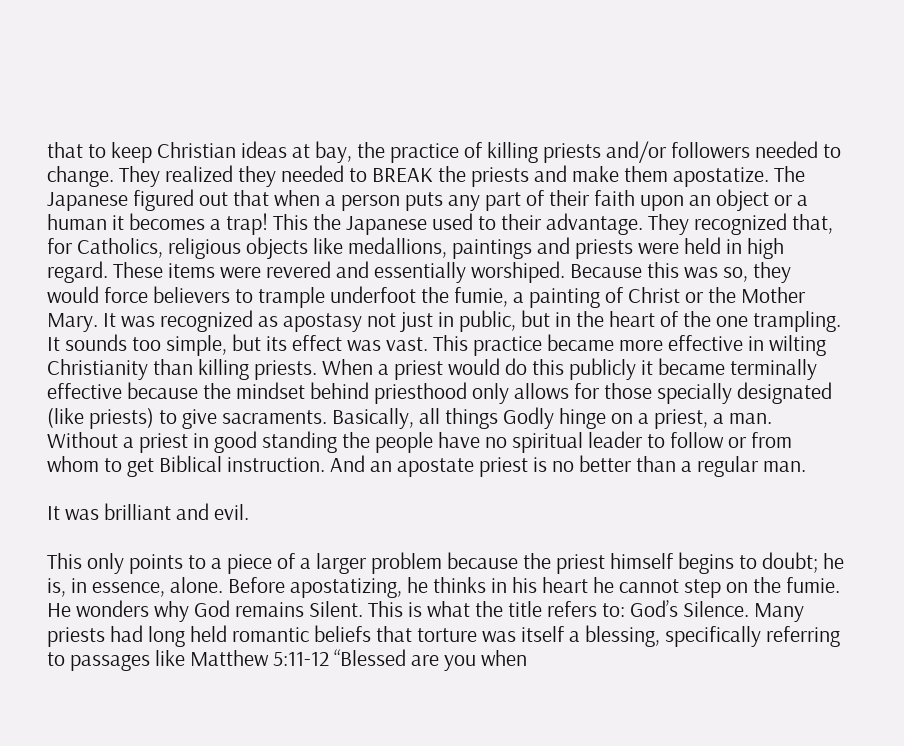that to keep Christian ideas at bay, the practice of killing priests and/or followers needed to change. They realized they needed to BREAK the priests and make them apostatize. The Japanese figured out that when a person puts any part of their faith upon an object or a human it becomes a trap! This the Japanese used to their advantage. They recognized that, for Catholics, religious objects like medallions, paintings and priests were held in high regard. These items were revered and essentially worshiped. Because this was so, they would force believers to trample underfoot the fumie, a painting of Christ or the Mother Mary. It was recognized as apostasy not just in public, but in the heart of the one trampling. It sounds too simple, but its effect was vast. This practice became more effective in wilting Christianity than killing priests. When a priest would do this publicly it became terminally effective because the mindset behind priesthood only allows for those specially designated (like priests) to give sacraments. Basically, all things Godly hinge on a priest, a man. Without a priest in good standing the people have no spiritual leader to follow or from whom to get Biblical instruction. And an apostate priest is no better than a regular man.

It was brilliant and evil.

This only points to a piece of a larger problem because the priest himself begins to doubt; he is, in essence, alone. Before apostatizing, he thinks in his heart he cannot step on the fumie. He wonders why God remains Silent. This is what the title refers to: God’s Silence. Many priests had long held romantic beliefs that torture was itself a blessing, specifically referring to passages like Matthew 5:11-12 “Blessed are you when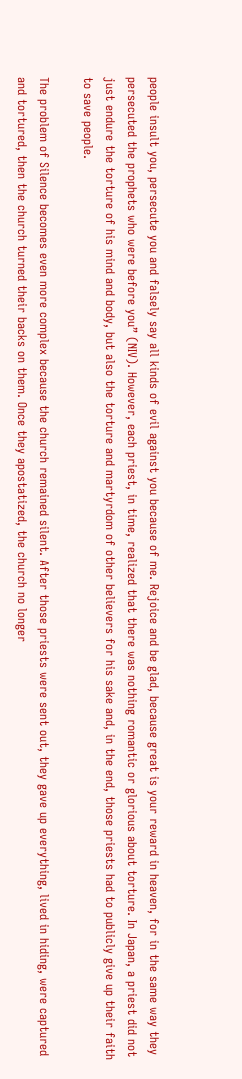people insult you, persecute you and falsely say all kinds of evil against you because of me. Rejoice and be glad, because great is your reward in heaven, for in the same way they persecuted the prophets who were before you” (NIV). However, each priest, in time, realized that there was nothing romantic or glorious about torture. In Japan, a priest did not just endure the torture of his mind and body, but also the torture and martyrdom of other believers for his sake and, in the end, those priests had to publicly give up their faith to save people.

The problem of Silence becomes even more complex because the church remained silent. After those priests were sent out, they gave up everything, lived in hiding, were captured and tortured, then the church turned their backs on them. Once they apostatized, the church no longer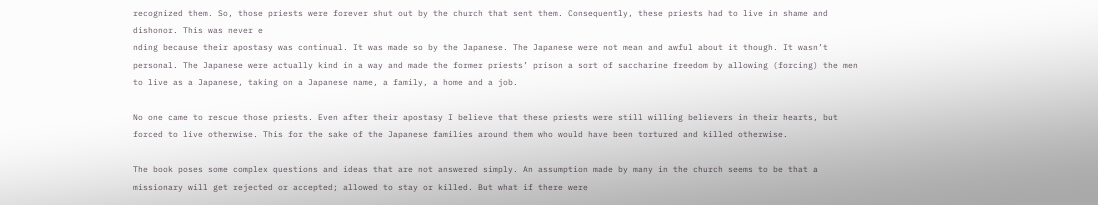recognized them. So, those priests were forever shut out by the church that sent them. Consequently, these priests had to live in shame and dishonor. This was never e
nding because their apostasy was continual. It was made so by the Japanese. The Japanese were not mean and awful about it though. It wasn’t personal. The Japanese were actually kind in a way and made the former priests’ prison a sort of saccharine freedom by allowing (forcing) the men to live as a Japanese, taking on a Japanese name, a family, a home and a job.

No one came to rescue those priests. Even after their apostasy I believe that these priests were still willing believers in their hearts, but forced to live otherwise. This for the sake of the Japanese families around them who would have been tortured and killed otherwise.

The book poses some complex questions and ideas that are not answered simply. An assumption made by many in the church seems to be that a missionary will get rejected or accepted; allowed to stay or killed. But what if there were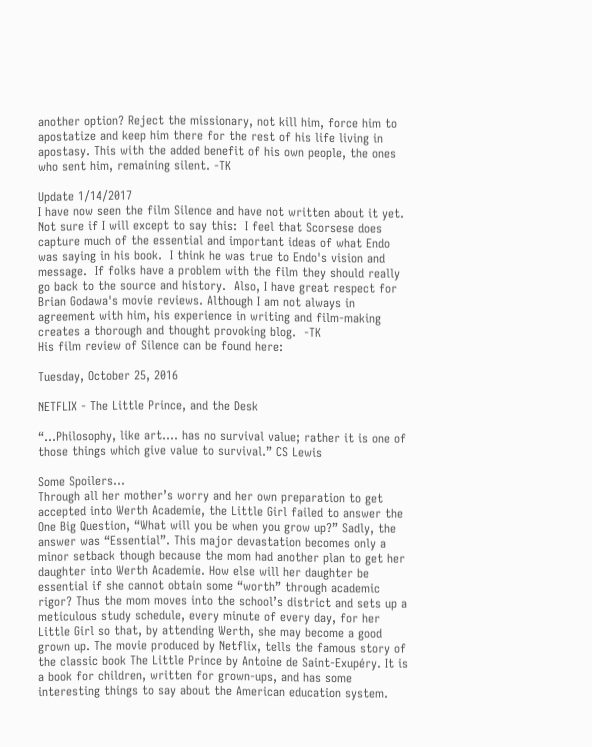another option? Reject the missionary, not kill him, force him to apostatize and keep him there for the rest of his life living in apostasy. This with the added benefit of his own people, the ones who sent him, remaining silent. -TK

Update 1/14/2017
I have now seen the film Silence and have not written about it yet. Not sure if I will except to say this:  I feel that Scorsese does capture much of the essential and important ideas of what Endo was saying in his book.  I think he was true to Endo's vision and message.  If folks have a problem with the film they should really go back to the source and history.  Also, I have great respect for Brian Godawa's movie reviews. Although I am not always in agreement with him, his experience in writing and film-making creates a thorough and thought provoking blog.  -TK
His film review of Silence can be found here:

Tuesday, October 25, 2016

NETFLIX - The Little Prince, and the Desk

“…Philosophy, like art.... has no survival value; rather it is one of those things which give value to survival.” CS Lewis

Some Spoilers...
Through all her mother’s worry and her own preparation to get accepted into Werth Academie, the Little Girl failed to answer the One Big Question, “What will you be when you grow up?” Sadly, the answer was “Essential”. This major devastation becomes only a minor setback though because the mom had another plan to get her daughter into Werth Academie. How else will her daughter be essential if she cannot obtain some “worth” through academic rigor? Thus the mom moves into the school’s district and sets up a meticulous study schedule, every minute of every day, for her Little Girl so that, by attending Werth, she may become a good grown up. The movie produced by Netflix, tells the famous story of the classic book The Little Prince by Antoine de Saint-Exupéry. It is a book for children, written for grown-ups, and has some interesting things to say about the American education system.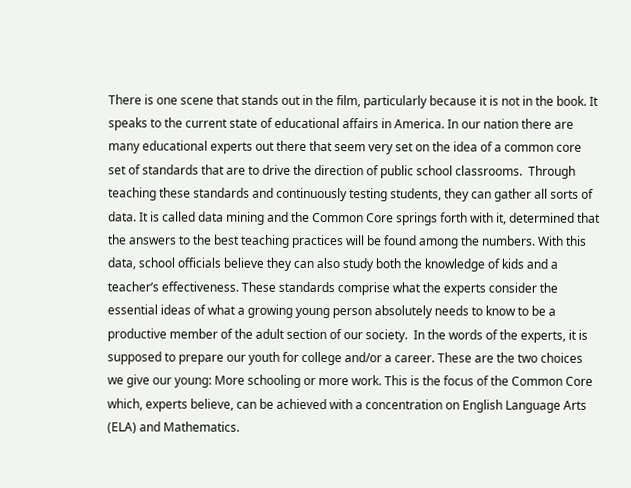There is one scene that stands out in the film, particularly because it is not in the book. It speaks to the current state of educational affairs in America. In our nation there are many educational experts out there that seem very set on the idea of a common core set of standards that are to drive the direction of public school classrooms.  Through teaching these standards and continuously testing students, they can gather all sorts of data. It is called data mining and the Common Core springs forth with it, determined that the answers to the best teaching practices will be found among the numbers. With this data, school officials believe they can also study both the knowledge of kids and a teacher’s effectiveness. These standards comprise what the experts consider the essential ideas of what a growing young person absolutely needs to know to be a productive member of the adult section of our society.  In the words of the experts, it is supposed to prepare our youth for college and/or a career. These are the two choices we give our young: More schooling or more work. This is the focus of the Common Core which, experts believe, can be achieved with a concentration on English Language Arts (ELA) and Mathematics.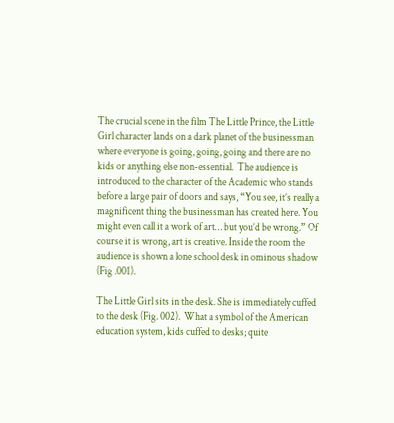The crucial scene in the film The Little Prince, the Little Girl character lands on a dark planet of the businessman where everyone is going, going, going and there are no kids or anything else non-essential.  The audience is introduced to the character of the Academic who stands before a large pair of doors and says, “You see, it’s really a magnificent thing the businessman has created here. You might even call it a work of art… but you’d be wrong.” Of course it is wrong, art is creative. Inside the room the audience is shown a lone school desk in ominous shadow (Fig .001).

The Little Girl sits in the desk. She is immediately cuffed to the desk (Fig. 002).  What a symbol of the American education system, kids cuffed to desks; quite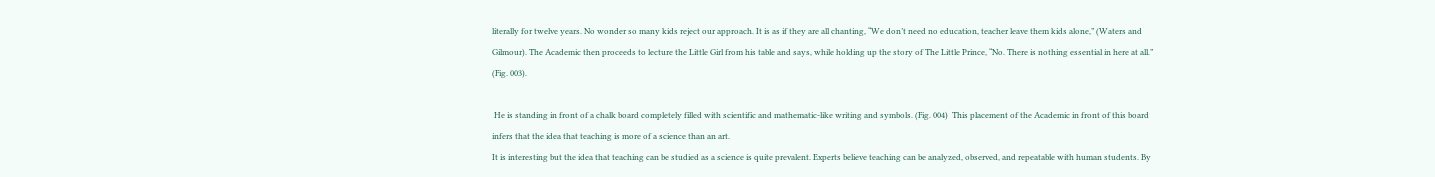literally for twelve years. No wonder so many kids reject our approach. It is as if they are all chanting, “We don’t need no education, teacher leave them kids alone,” (Waters and Gilmour). The Academic then proceeds to lecture the Little Girl from his table and says, while holding up the story of The Little Prince, “No. There is nothing essential in here at all.” (Fig. 003).

 He is standing in front of a chalk board completely filled with scientific and mathematic-like writing and symbols. (Fig. 004)  This placement of the Academic in front of this board infers that the idea that teaching is more of a science than an art.
It is interesting but the idea that teaching can be studied as a science is quite prevalent. Experts believe teaching can be analyzed, observed, and repeatable with human students. By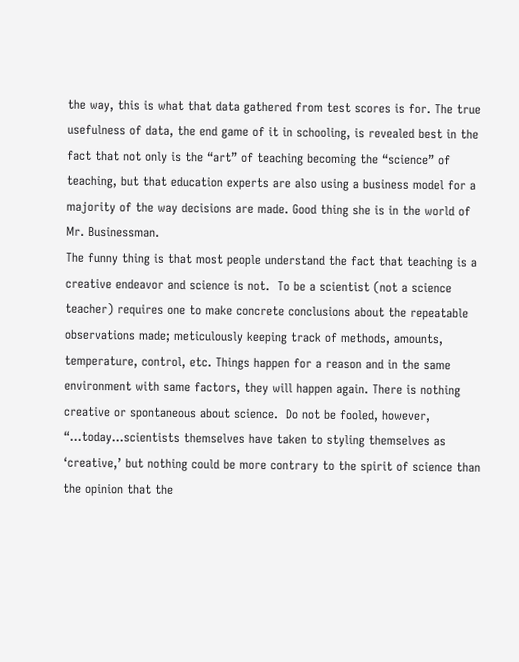the way, this is what that data gathered from test scores is for. The true usefulness of data, the end game of it in schooling, is revealed best in the fact that not only is the “art” of teaching becoming the “science” of teaching, but that education experts are also using a business model for a majority of the way decisions are made. Good thing she is in the world of Mr. Businessman.
The funny thing is that most people understand the fact that teaching is a creative endeavor and science is not.  To be a scientist (not a science teacher) requires one to make concrete conclusions about the repeatable observations made; meticulously keeping track of methods, amounts, temperature, control, etc. Things happen for a reason and in the same environment with same factors, they will happen again. There is nothing creative or spontaneous about science.  Do not be fooled, however, “…today…scientists themselves have taken to styling themselves as ‘creative,’ but nothing could be more contrary to the spirit of science than the opinion that the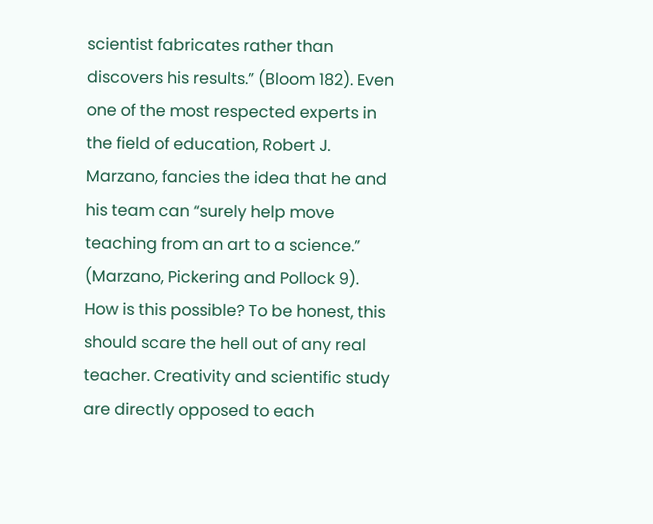scientist fabricates rather than discovers his results.” (Bloom 182). Even one of the most respected experts in the field of education, Robert J. Marzano, fancies the idea that he and his team can “surely help move teaching from an art to a science.” (Marzano, Pickering and Pollock 9). How is this possible? To be honest, this should scare the hell out of any real teacher. Creativity and scientific study are directly opposed to each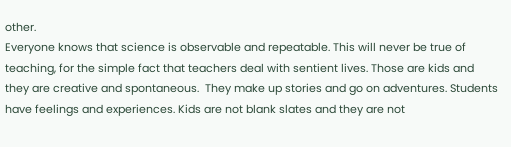other.
Everyone knows that science is observable and repeatable. This will never be true of teaching, for the simple fact that teachers deal with sentient lives. Those are kids and they are creative and spontaneous.  They make up stories and go on adventures. Students have feelings and experiences. Kids are not blank slates and they are not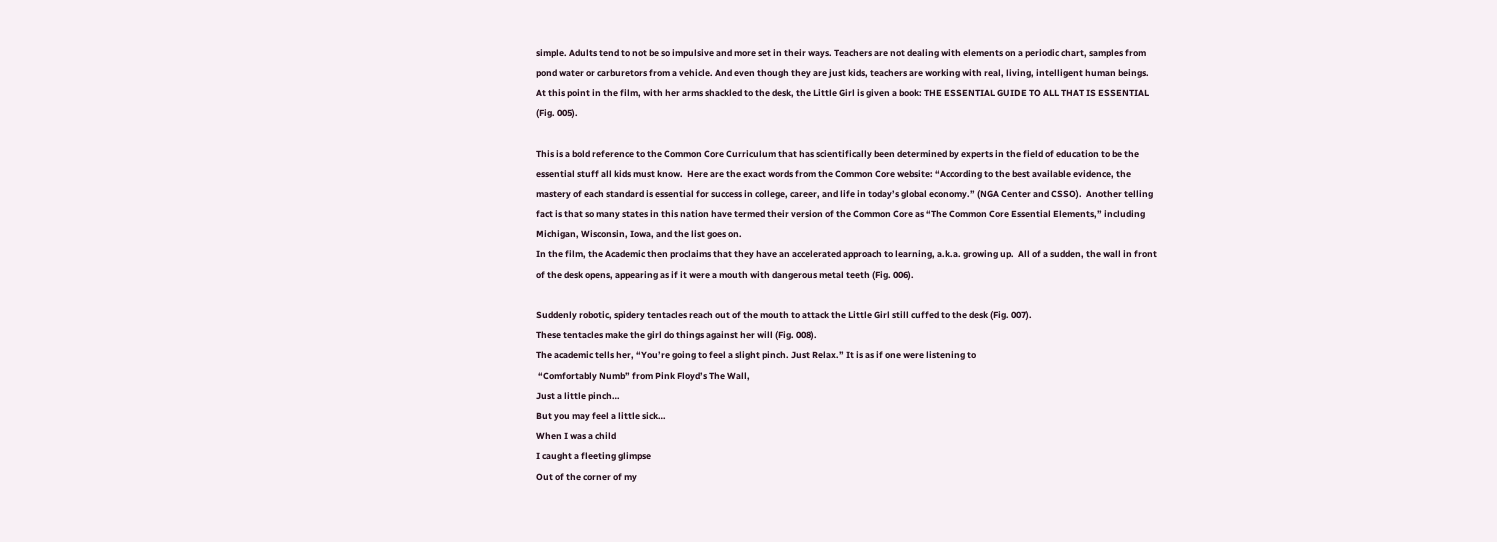simple. Adults tend to not be so impulsive and more set in their ways. Teachers are not dealing with elements on a periodic chart, samples from pond water or carburetors from a vehicle. And even though they are just kids, teachers are working with real, living, intelligent human beings.
At this point in the film, with her arms shackled to the desk, the Little Girl is given a book: THE ESSENTIAL GUIDE TO ALL THAT IS ESSENTIAL (Fig. 005).

This is a bold reference to the Common Core Curriculum that has scientifically been determined by experts in the field of education to be the essential stuff all kids must know.  Here are the exact words from the Common Core website: “According to the best available evidence, the mastery of each standard is essential for success in college, career, and life in today’s global economy.” (NGA Center and CSSO).  Another telling fact is that so many states in this nation have termed their version of the Common Core as “The Common Core Essential Elements,” including Michigan, Wisconsin, Iowa, and the list goes on.
In the film, the Academic then proclaims that they have an accelerated approach to learning, a.k.a. growing up.  All of a sudden, the wall in front of the desk opens, appearing as if it were a mouth with dangerous metal teeth (Fig. 006).

Suddenly robotic, spidery tentacles reach out of the mouth to attack the Little Girl still cuffed to the desk (Fig. 007).
These tentacles make the girl do things against her will (Fig. 008).
The academic tells her, “You’re going to feel a slight pinch. Just Relax.” It is as if one were listening to
 “Comfortably Numb” from Pink Floyd’s The Wall,
Just a little pinch…
But you may feel a little sick…
When I was a child
I caught a fleeting glimpse
Out of the corner of my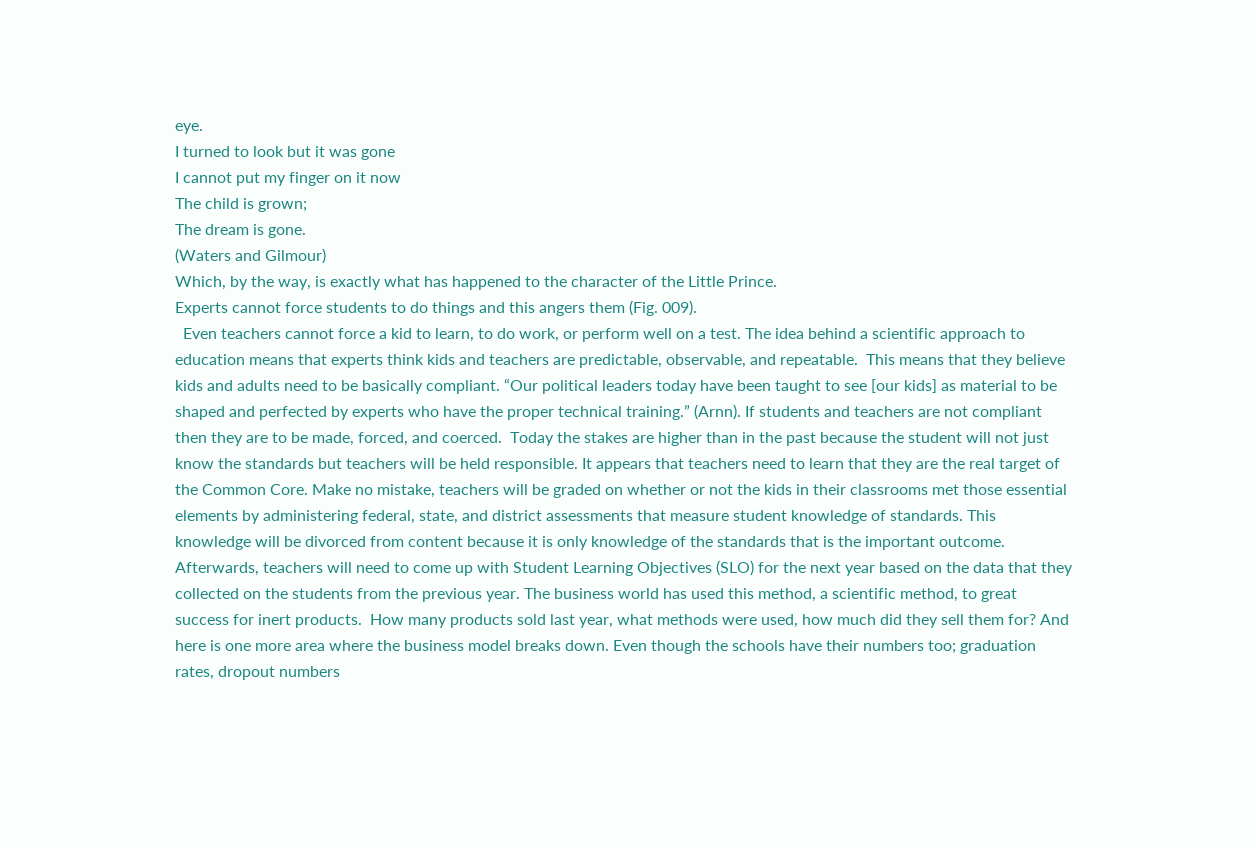eye.
I turned to look but it was gone
I cannot put my finger on it now
The child is grown;
The dream is gone.
(Waters and Gilmour)
Which, by the way, is exactly what has happened to the character of the Little Prince.
Experts cannot force students to do things and this angers them (Fig. 009).
  Even teachers cannot force a kid to learn, to do work, or perform well on a test. The idea behind a scientific approach to education means that experts think kids and teachers are predictable, observable, and repeatable.  This means that they believe kids and adults need to be basically compliant. “Our political leaders today have been taught to see [our kids] as material to be shaped and perfected by experts who have the proper technical training.” (Arnn). If students and teachers are not compliant then they are to be made, forced, and coerced.  Today the stakes are higher than in the past because the student will not just know the standards but teachers will be held responsible. It appears that teachers need to learn that they are the real target of the Common Core. Make no mistake, teachers will be graded on whether or not the kids in their classrooms met those essential elements by administering federal, state, and district assessments that measure student knowledge of standards. This knowledge will be divorced from content because it is only knowledge of the standards that is the important outcome.
Afterwards, teachers will need to come up with Student Learning Objectives (SLO) for the next year based on the data that they collected on the students from the previous year. The business world has used this method, a scientific method, to great success for inert products.  How many products sold last year, what methods were used, how much did they sell them for? And here is one more area where the business model breaks down. Even though the schools have their numbers too; graduation rates, dropout numbers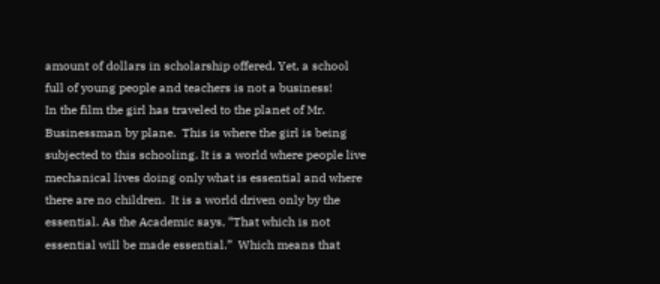amount of dollars in scholarship offered. Yet, a school full of young people and teachers is not a business!
In the film the girl has traveled to the planet of Mr. Businessman by plane.  This is where the girl is being subjected to this schooling. It is a world where people live mechanical lives doing only what is essential and where there are no children.  It is a world driven only by the essential. As the Academic says, “That which is not essential will be made essential.”  Which means that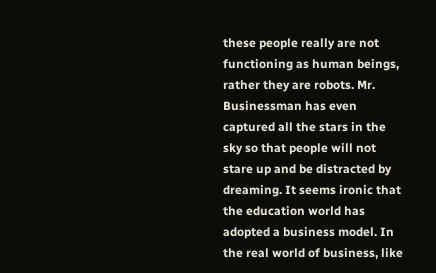these people really are not functioning as human beings, rather they are robots. Mr. Businessman has even captured all the stars in the sky so that people will not stare up and be distracted by dreaming. It seems ironic that the education world has adopted a business model. In the real world of business, like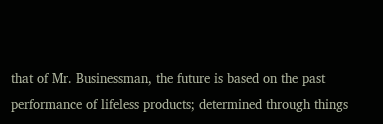that of Mr. Businessman, the future is based on the past performance of lifeless products; determined through things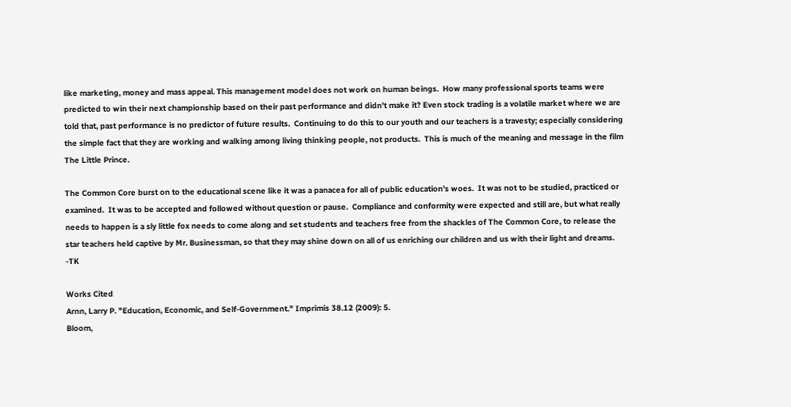like marketing, money and mass appeal. This management model does not work on human beings.  How many professional sports teams were predicted to win their next championship based on their past performance and didn’t make it? Even stock trading is a volatile market where we are told that, past performance is no predictor of future results.  Continuing to do this to our youth and our teachers is a travesty; especially considering the simple fact that they are working and walking among living thinking people, not products.  This is much of the meaning and message in the film The Little Prince.

The Common Core burst on to the educational scene like it was a panacea for all of public education’s woes.  It was not to be studied, practiced or examined.  It was to be accepted and followed without question or pause.  Compliance and conformity were expected and still are, but what really needs to happen is a sly little fox needs to come along and set students and teachers free from the shackles of The Common Core, to release the star teachers held captive by Mr. Businessman, so that they may shine down on all of us enriching our children and us with their light and dreams. -TK

Works Cited
Arnn, Larry P. "Education, Economic, and Self-Government." Imprimis 38.12 (2009): 5.
Bloom,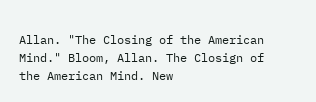Allan. "The Closing of the American Mind." Bloom, Allan. The Closign of the American Mind. New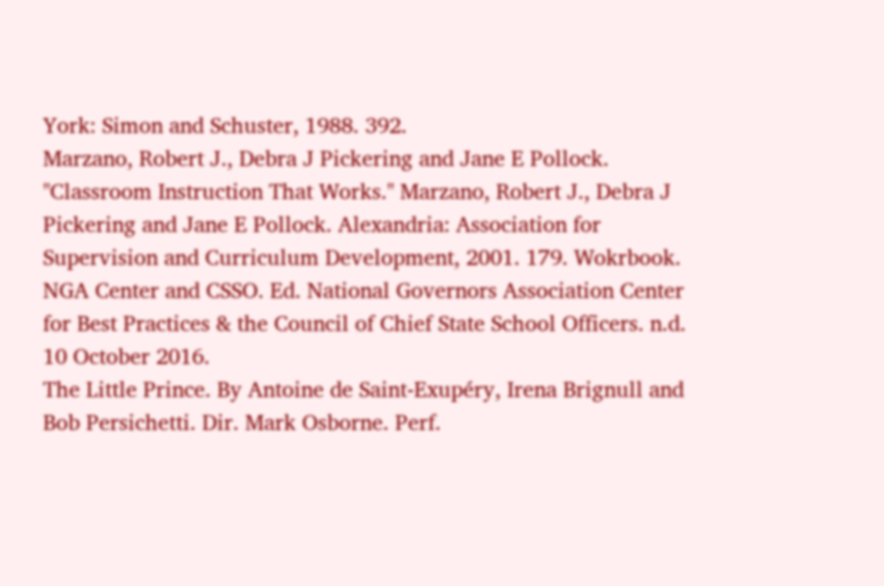York: Simon and Schuster, 1988. 392.
Marzano, Robert J., Debra J Pickering and Jane E Pollock. "Classroom Instruction That Works." Marzano, Robert J., Debra J Pickering and Jane E Pollock. Alexandria: Association for Supervision and Curriculum Development, 2001. 179. Wokrbook.
NGA Center and CSSO. Ed. National Governors Association Center for Best Practices & the Council of Chief State School Officers. n.d. 10 October 2016.
The Little Prince. By Antoine de Saint-Exupéry, Irena Brignull and Bob Persichetti. Dir. Mark Osborne. Perf.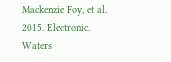Mackenzie Foy, et al. 2015. Electronic.
Waters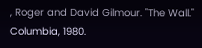, Roger and David Gilmour. "The Wall." Columbia, 1980.